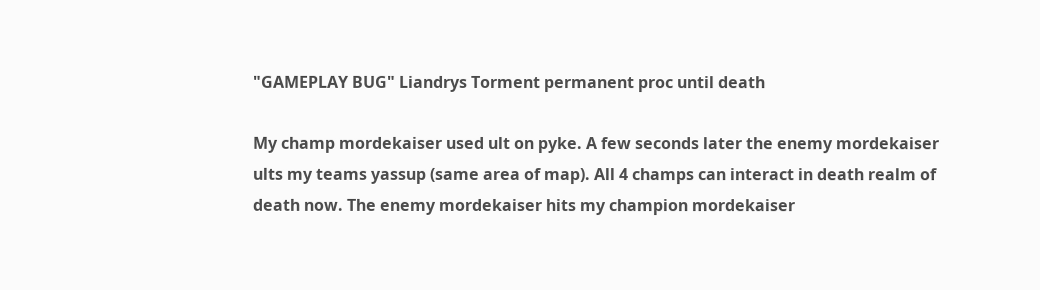"GAMEPLAY BUG" Liandrys Torment permanent proc until death

My champ mordekaiser used ult on pyke. A few seconds later the enemy mordekaiser ults my teams yassup (same area of map). All 4 champs can interact in death realm of death now. The enemy mordekaiser hits my champion mordekaiser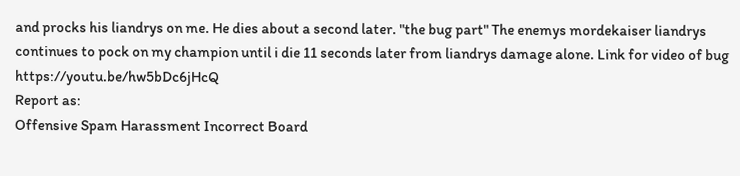and procks his liandrys on me. He dies about a second later. "the bug part" The enemys mordekaiser liandrys continues to pock on my champion until i die 11 seconds later from liandrys damage alone. Link for video of bug https://youtu.be/hw5bDc6jHcQ
Report as:
Offensive Spam Harassment Incorrect Board